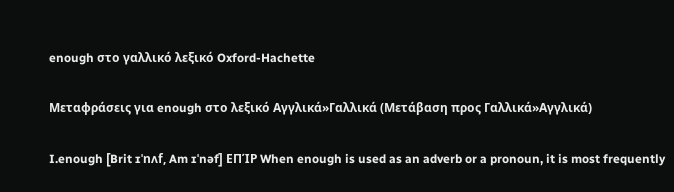enough στο γαλλικό λεξικό Oxford-Hachette

Μεταφράσεις για enough στο λεξικό Αγγλικά»Γαλλικά (Μετάβαση προς Γαλλικά»Αγγλικά)

I.enough [Brit ɪˈnʌf, Am ɪˈnəf] ΕΠΊΡ When enough is used as an adverb or a pronoun, it is most frequently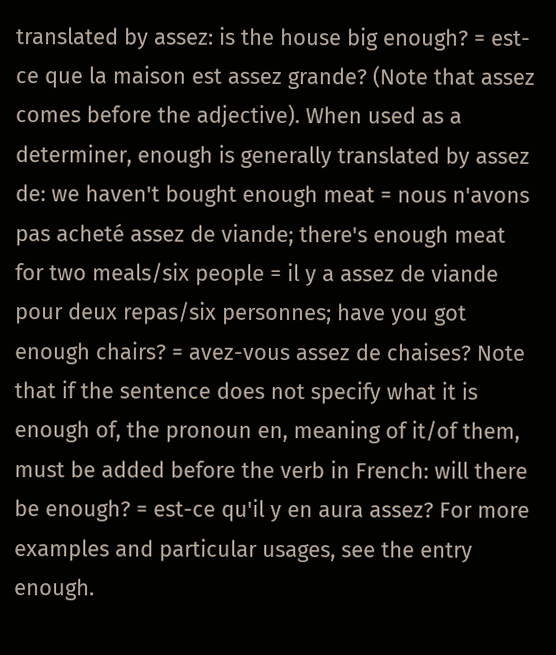translated by assez: is the house big enough? = est-ce que la maison est assez grande? (Note that assez comes before the adjective). When used as a determiner, enough is generally translated by assez de: we haven't bought enough meat = nous n'avons pas acheté assez de viande; there's enough meat for two meals/six people = il y a assez de viande pour deux repas/six personnes; have you got enough chairs? = avez-vous assez de chaises? Note that if the sentence does not specify what it is enough of, the pronoun en, meaning of it/of them, must be added before the verb in French: will there be enough? = est-ce qu'il y en aura assez? For more examples and particular usages, see the entry enough.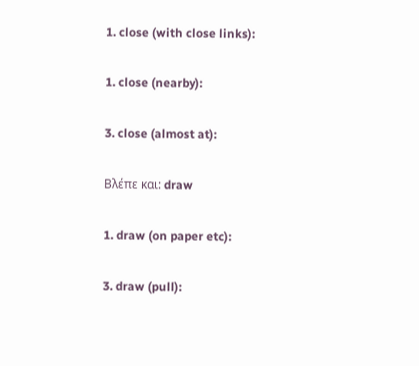1. close (with close links):

1. close (nearby):

3. close (almost at):

Βλέπε και: draw

1. draw (on paper etc):

3. draw (pull):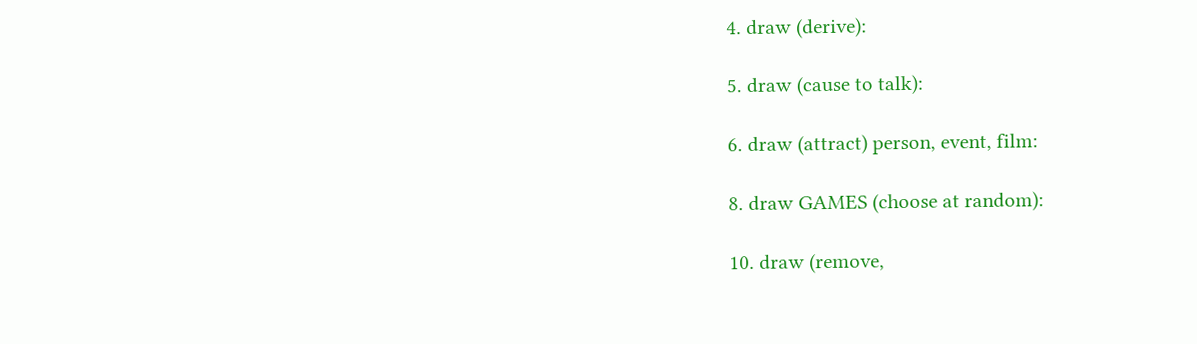4. draw (derive):

5. draw (cause to talk):

6. draw (attract) person, event, film:

8. draw GAMES (choose at random):

10. draw (remove,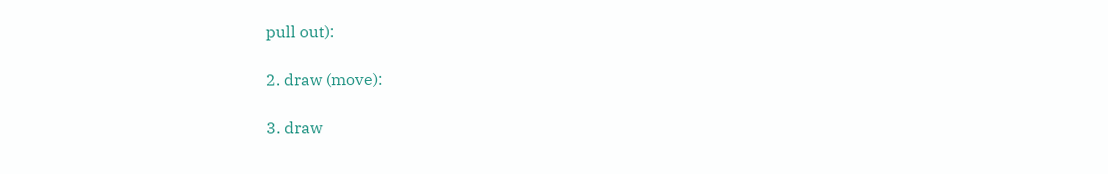pull out):

2. draw (move):

3. draw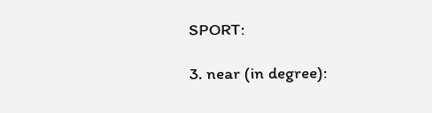SPORT:

3. near (in degree):